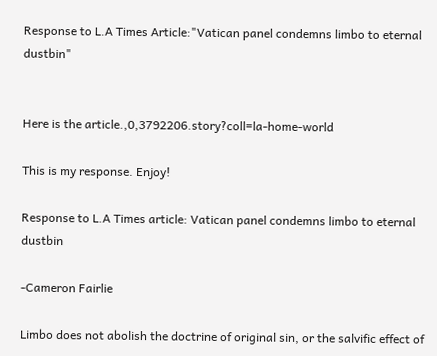Response to L.A Times Article:"Vatican panel condemns limbo to eternal dustbin"


Here is the article.,0,3792206.story?coll=la-home-world

This is my response. Enjoy!

Response to L.A Times article: Vatican panel condemns limbo to eternal dustbin

-Cameron Fairlie

Limbo does not abolish the doctrine of original sin, or the salvific effect of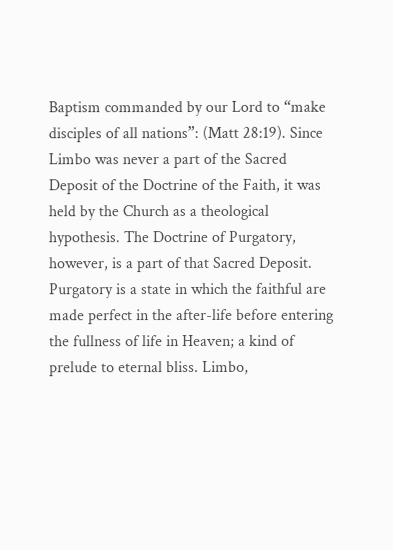Baptism commanded by our Lord to “make disciples of all nations”: (Matt 28:19). Since Limbo was never a part of the Sacred Deposit of the Doctrine of the Faith, it was held by the Church as a theological hypothesis. The Doctrine of Purgatory, however, is a part of that Sacred Deposit. Purgatory is a state in which the faithful are made perfect in the after-life before entering the fullness of life in Heaven; a kind of prelude to eternal bliss. Limbo,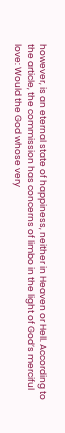however, is an eternal state of happiness, neither in Heaven or Hell. According to the article, the commission has concerns of limbo in the light of God’s merciful love: Would the God whose very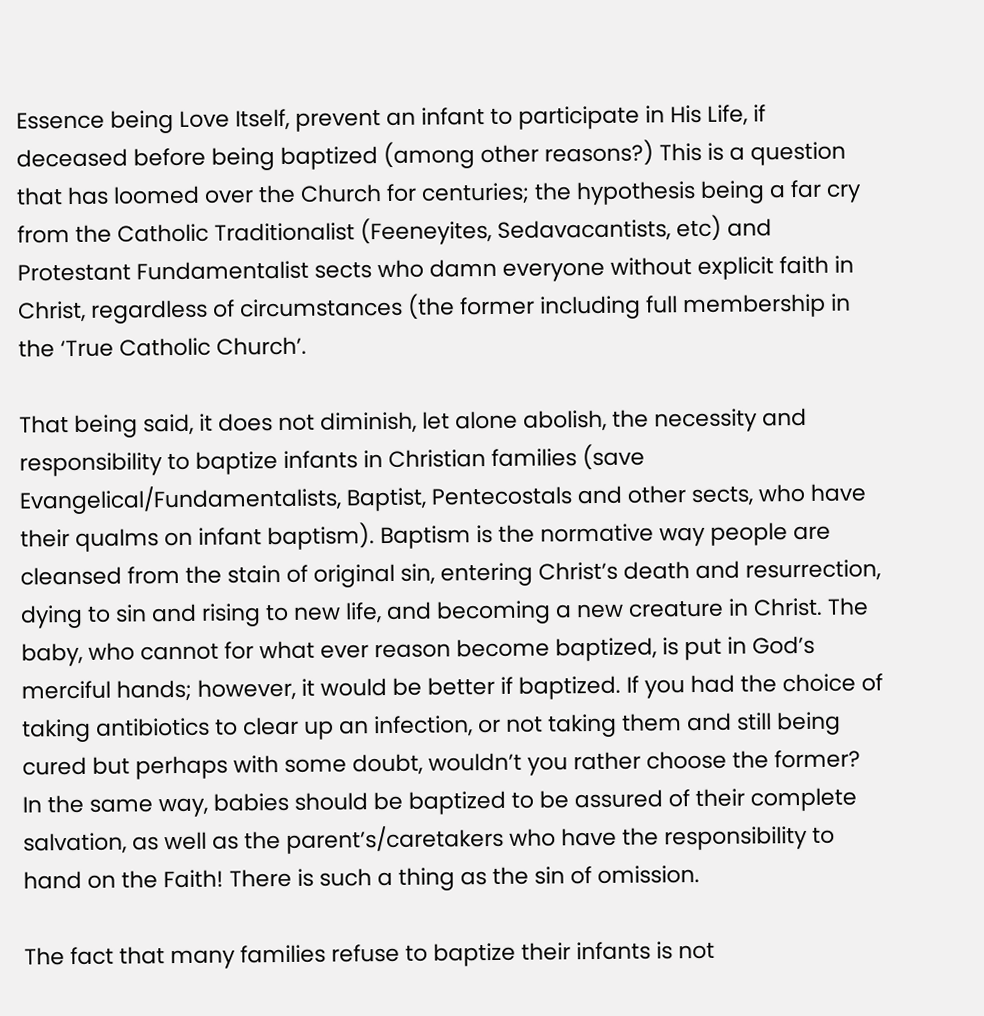Essence being Love Itself, prevent an infant to participate in His Life, if deceased before being baptized (among other reasons?) This is a question that has loomed over the Church for centuries; the hypothesis being a far cry from the Catholic Traditionalist (Feeneyites, Sedavacantists, etc) and Protestant Fundamentalist sects who damn everyone without explicit faith in Christ, regardless of circumstances (the former including full membership in the ‘True Catholic Church’.

That being said, it does not diminish, let alone abolish, the necessity and responsibility to baptize infants in Christian families (save Evangelical/Fundamentalists, Baptist, Pentecostals and other sects, who have their qualms on infant baptism). Baptism is the normative way people are cleansed from the stain of original sin, entering Christ’s death and resurrection, dying to sin and rising to new life, and becoming a new creature in Christ. The baby, who cannot for what ever reason become baptized, is put in God’s merciful hands; however, it would be better if baptized. If you had the choice of taking antibiotics to clear up an infection, or not taking them and still being cured but perhaps with some doubt, wouldn’t you rather choose the former? In the same way, babies should be baptized to be assured of their complete salvation, as well as the parent’s/caretakers who have the responsibility to hand on the Faith! There is such a thing as the sin of omission.

The fact that many families refuse to baptize their infants is not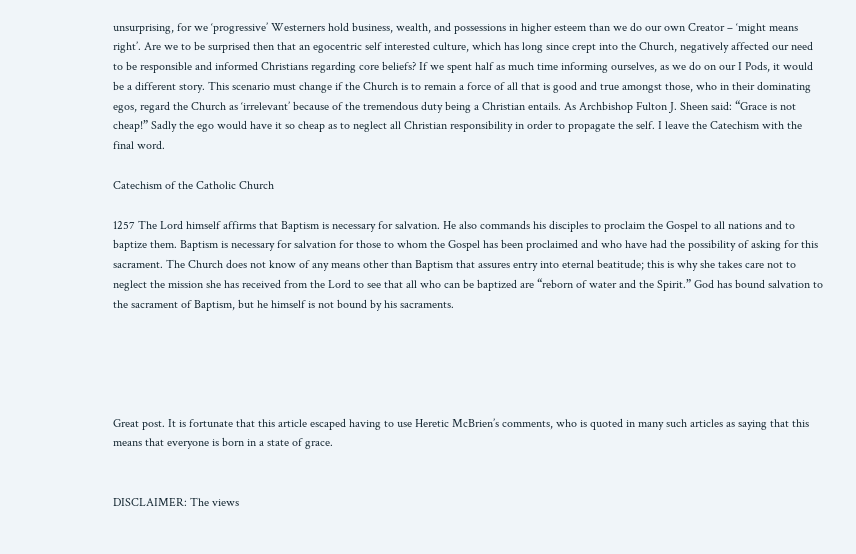unsurprising, for we ‘progressive’ Westerners hold business, wealth, and possessions in higher esteem than we do our own Creator – ‘might means right’. Are we to be surprised then that an egocentric self interested culture, which has long since crept into the Church, negatively affected our need to be responsible and informed Christians regarding core beliefs? If we spent half as much time informing ourselves, as we do on our I Pods, it would be a different story. This scenario must change if the Church is to remain a force of all that is good and true amongst those, who in their dominating egos, regard the Church as ‘irrelevant’ because of the tremendous duty being a Christian entails. As Archbishop Fulton J. Sheen said: “Grace is not cheap!” Sadly the ego would have it so cheap as to neglect all Christian responsibility in order to propagate the self. I leave the Catechism with the final word.

Catechism of the Catholic Church

1257 The Lord himself affirms that Baptism is necessary for salvation. He also commands his disciples to proclaim the Gospel to all nations and to baptize them. Baptism is necessary for salvation for those to whom the Gospel has been proclaimed and who have had the possibility of asking for this sacrament. The Church does not know of any means other than Baptism that assures entry into eternal beatitude; this is why she takes care not to neglect the mission she has received from the Lord to see that all who can be baptized are “reborn of water and the Spirit.” God has bound salvation to the sacrament of Baptism, but he himself is not bound by his sacraments.





Great post. It is fortunate that this article escaped having to use Heretic McBrien’s comments, who is quoted in many such articles as saying that this means that everyone is born in a state of grace.


DISCLAIMER: The views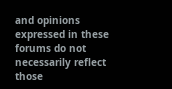and opinions expressed in these forums do not necessarily reflect those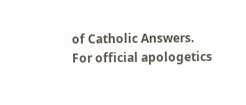of Catholic Answers. For official apologetics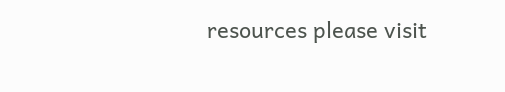resources please visit